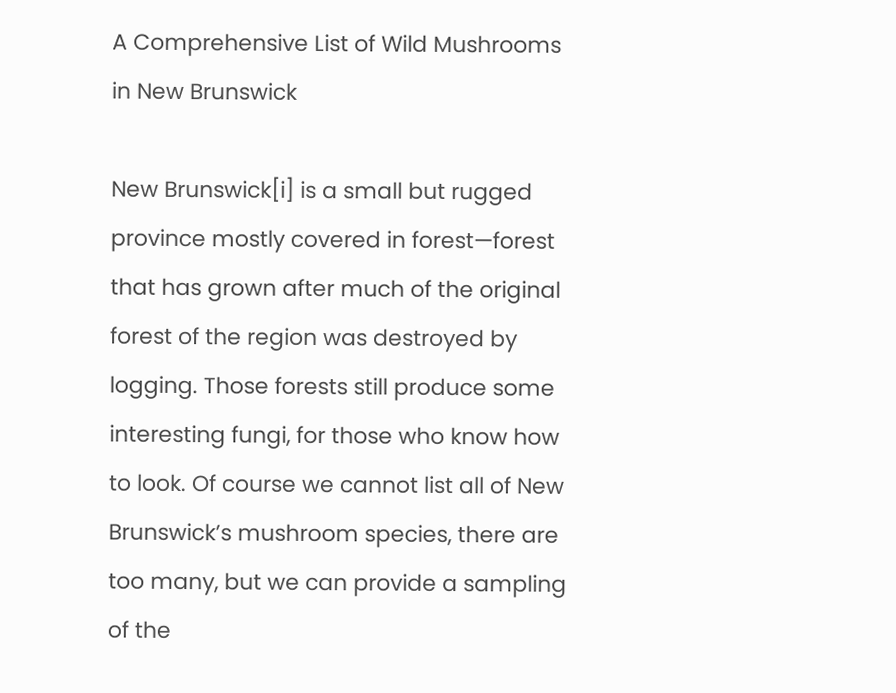A Comprehensive List of Wild Mushrooms in New Brunswick

New Brunswick[i] is a small but rugged province mostly covered in forest—forest that has grown after much of the original forest of the region was destroyed by logging. Those forests still produce some interesting fungi, for those who know how to look. Of course we cannot list all of New Brunswick’s mushroom species, there are too many, but we can provide a sampling of the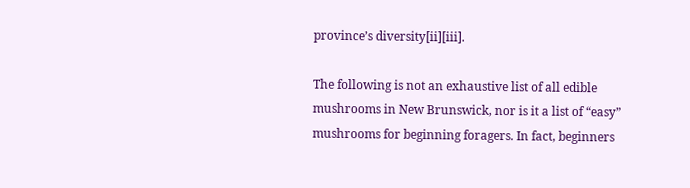province’s diversity[ii][iii].

The following is not an exhaustive list of all edible mushrooms in New Brunswick, nor is it a list of “easy” mushrooms for beginning foragers. In fact, beginners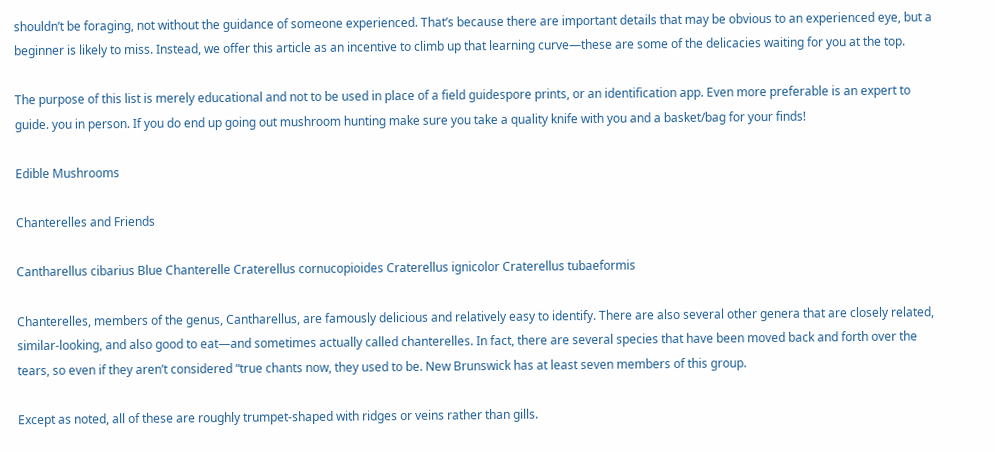shouldn’t be foraging, not without the guidance of someone experienced. That’s because there are important details that may be obvious to an experienced eye, but a beginner is likely to miss. Instead, we offer this article as an incentive to climb up that learning curve—these are some of the delicacies waiting for you at the top.

The purpose of this list is merely educational and not to be used in place of a field guidespore prints, or an identification app. Even more preferable is an expert to guide. you in person. If you do end up going out mushroom hunting make sure you take a quality knife with you and a basket/bag for your finds!

Edible Mushrooms

Chanterelles and Friends

Cantharellus cibarius Blue Chanterelle Craterellus cornucopioides Craterellus ignicolor Craterellus tubaeformis

Chanterelles, members of the genus, Cantharellus, are famously delicious and relatively easy to identify. There are also several other genera that are closely related, similar-looking, and also good to eat—and sometimes actually called chanterelles. In fact, there are several species that have been moved back and forth over the tears, so even if they aren’t considered “true chants now, they used to be. New Brunswick has at least seven members of this group.

Except as noted, all of these are roughly trumpet-shaped with ridges or veins rather than gills.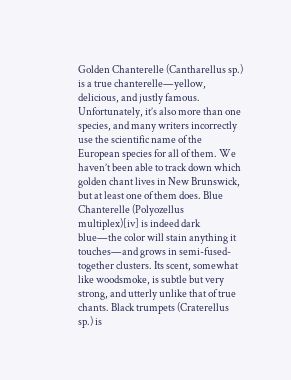Golden Chanterelle (Cantharellus sp.) is a true chanterelle—yellow, delicious, and justly famous. Unfortunately, it’s also more than one species, and many writers incorrectly use the scientific name of the European species for all of them. We haven’t been able to track down which golden chant lives in New Brunswick, but at least one of them does. Blue Chanterelle (Polyozellus multiplex)[iv] is indeed dark blue—the color will stain anything it touches—and grows in semi-fused-together clusters. Its scent, somewhat like woodsmoke, is subtle but very strong, and utterly unlike that of true chants. Black trumpets (Craterellus sp.) is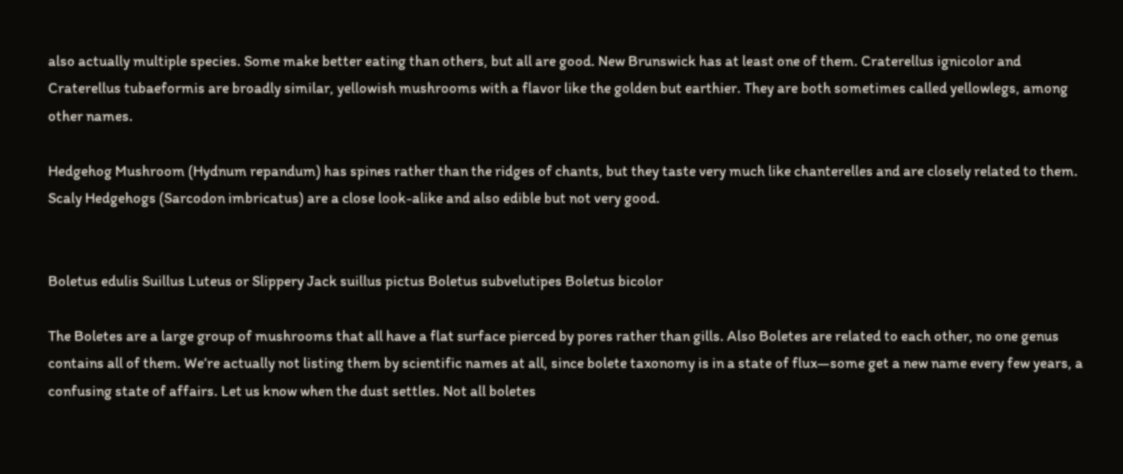also actually multiple species. Some make better eating than others, but all are good. New Brunswick has at least one of them. Craterellus ignicolor and Craterellus tubaeformis are broadly similar, yellowish mushrooms with a flavor like the golden but earthier. They are both sometimes called yellowlegs, among other names.

Hedgehog Mushroom (Hydnum repandum) has spines rather than the ridges of chants, but they taste very much like chanterelles and are closely related to them. Scaly Hedgehogs (Sarcodon imbricatus) are a close look-alike and also edible but not very good.


Boletus edulis Suillus Luteus or Slippery Jack suillus pictus Boletus subvelutipes Boletus bicolor

The Boletes are a large group of mushrooms that all have a flat surface pierced by pores rather than gills. Also Boletes are related to each other, no one genus contains all of them. We’re actually not listing them by scientific names at all, since bolete taxonomy is in a state of flux—some get a new name every few years, a confusing state of affairs. Let us know when the dust settles. Not all boletes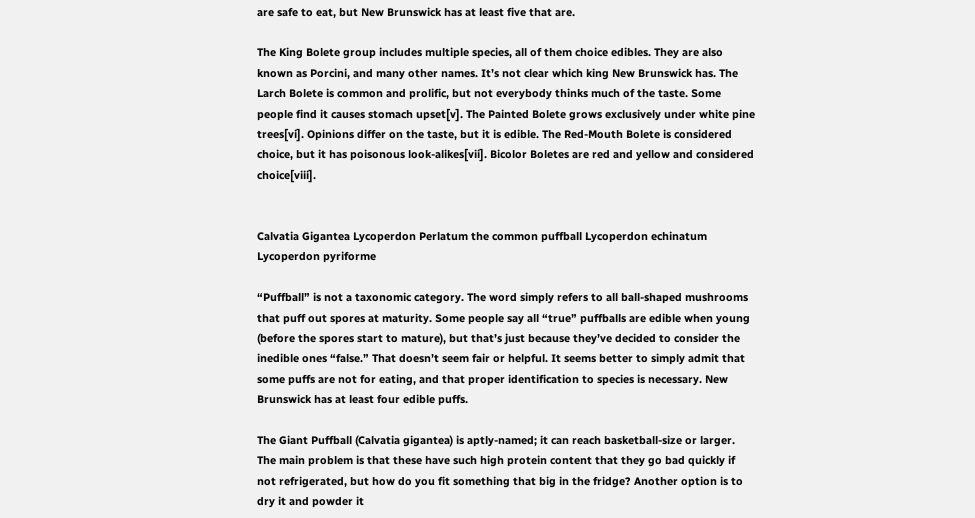are safe to eat, but New Brunswick has at least five that are.

The King Bolete group includes multiple species, all of them choice edibles. They are also known as Porcini, and many other names. It’s not clear which king New Brunswick has. The Larch Bolete is common and prolific, but not everybody thinks much of the taste. Some people find it causes stomach upset[v]. The Painted Bolete grows exclusively under white pine trees[vi]. Opinions differ on the taste, but it is edible. The Red-Mouth Bolete is considered choice, but it has poisonous look-alikes[vii]. Bicolor Boletes are red and yellow and considered choice[viii].


Calvatia Gigantea Lycoperdon Perlatum the common puffball Lycoperdon echinatum Lycoperdon pyriforme

“Puffball” is not a taxonomic category. The word simply refers to all ball-shaped mushrooms that puff out spores at maturity. Some people say all “true” puffballs are edible when young (before the spores start to mature), but that’s just because they’ve decided to consider the inedible ones “false.” That doesn’t seem fair or helpful. It seems better to simply admit that some puffs are not for eating, and that proper identification to species is necessary. New Brunswick has at least four edible puffs.

The Giant Puffball (Calvatia gigantea) is aptly-named; it can reach basketball-size or larger. The main problem is that these have such high protein content that they go bad quickly if not refrigerated, but how do you fit something that big in the fridge? Another option is to dry it and powder it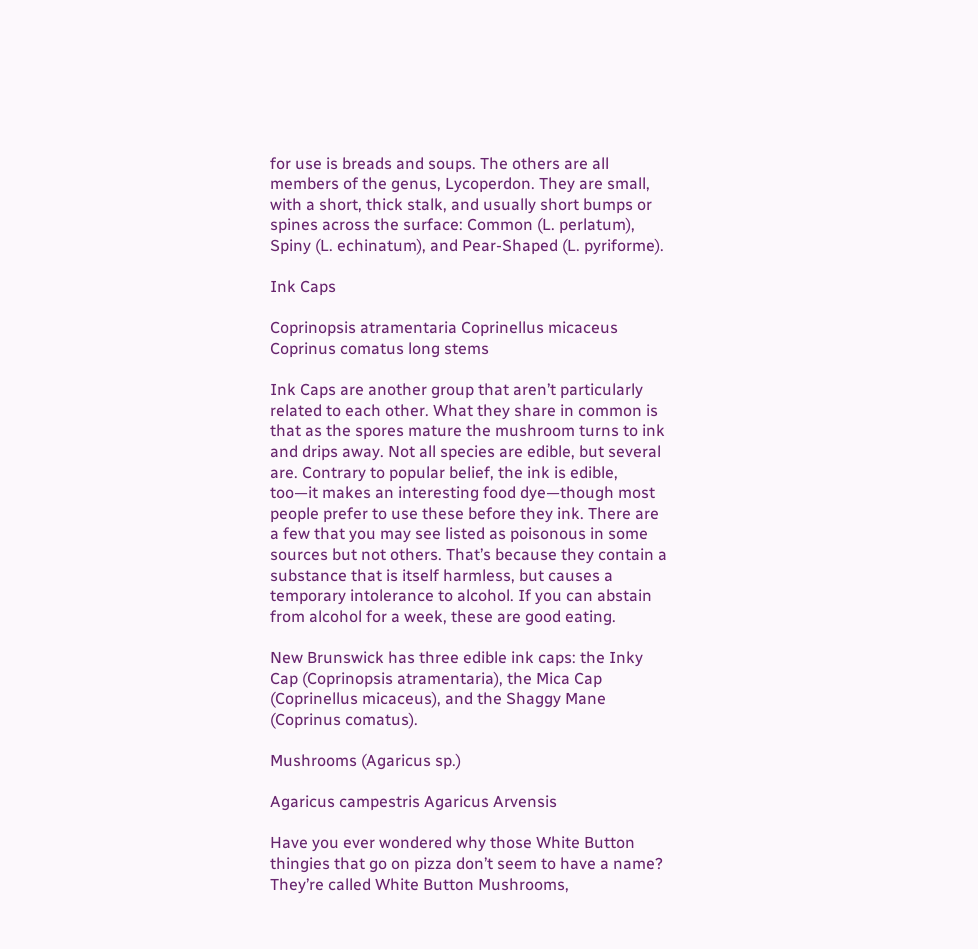for use is breads and soups. The others are all members of the genus, Lycoperdon. They are small, with a short, thick stalk, and usually short bumps or spines across the surface: Common (L. perlatum), Spiny (L. echinatum), and Pear-Shaped (L. pyriforme).

Ink Caps

Coprinopsis atramentaria Coprinellus micaceus Coprinus comatus long stems

Ink Caps are another group that aren’t particularly related to each other. What they share in common is that as the spores mature the mushroom turns to ink and drips away. Not all species are edible, but several are. Contrary to popular belief, the ink is edible, too—it makes an interesting food dye—though most people prefer to use these before they ink. There are a few that you may see listed as poisonous in some sources but not others. That’s because they contain a substance that is itself harmless, but causes a temporary intolerance to alcohol. If you can abstain from alcohol for a week, these are good eating.

New Brunswick has three edible ink caps: the Inky Cap (Coprinopsis atramentaria), the Mica Cap (Coprinellus micaceus), and the Shaggy Mane (Coprinus comatus).

Mushrooms (Agaricus sp.)

Agaricus campestris Agaricus Arvensis

Have you ever wondered why those White Button thingies that go on pizza don’t seem to have a name? They’re called White Button Mushrooms,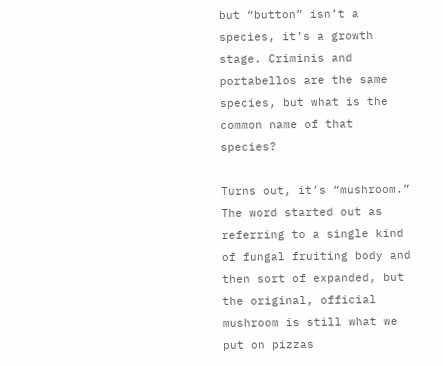but “button” isn’t a species, it’s a growth stage. Criminis and portabellos are the same species, but what is the common name of that species?

Turns out, it’s “mushroom.” The word started out as referring to a single kind of fungal fruiting body and then sort of expanded, but the original, official mushroom is still what we put on pizzas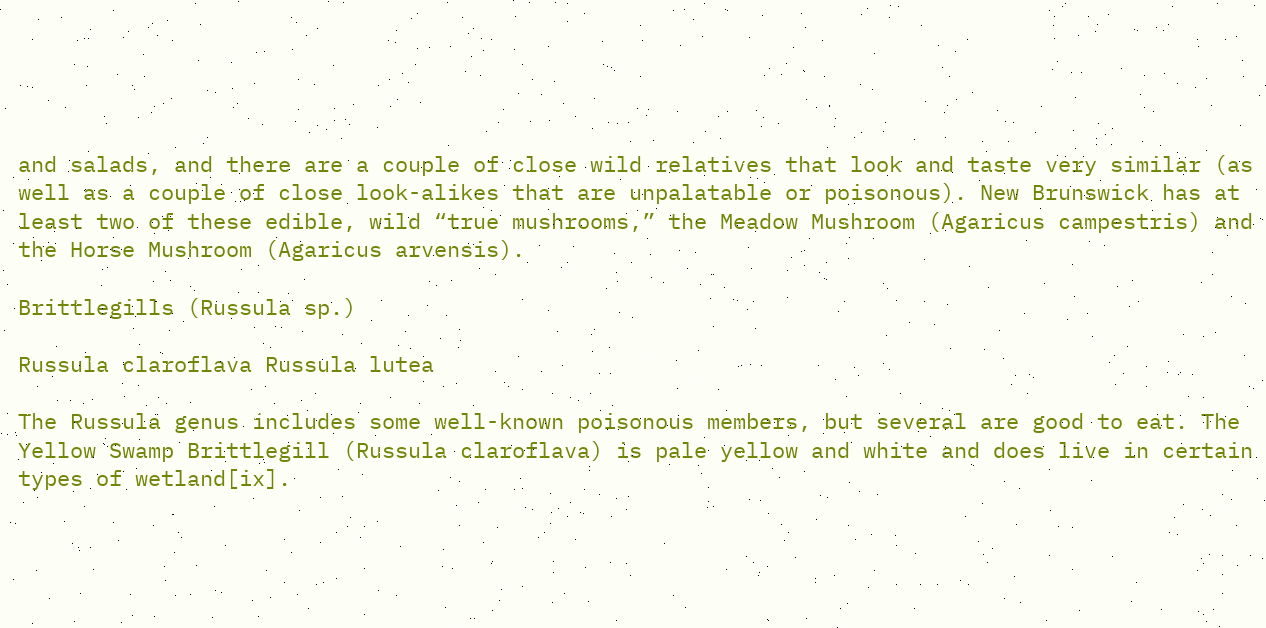and salads, and there are a couple of close wild relatives that look and taste very similar (as well as a couple of close look-alikes that are unpalatable or poisonous). New Brunswick has at least two of these edible, wild “true mushrooms,” the Meadow Mushroom (Agaricus campestris) and the Horse Mushroom (Agaricus arvensis).

Brittlegills (Russula sp.)

Russula claroflava Russula lutea

The Russula genus includes some well-known poisonous members, but several are good to eat. The Yellow Swamp Brittlegill (Russula claroflava) is pale yellow and white and does live in certain types of wetland[ix].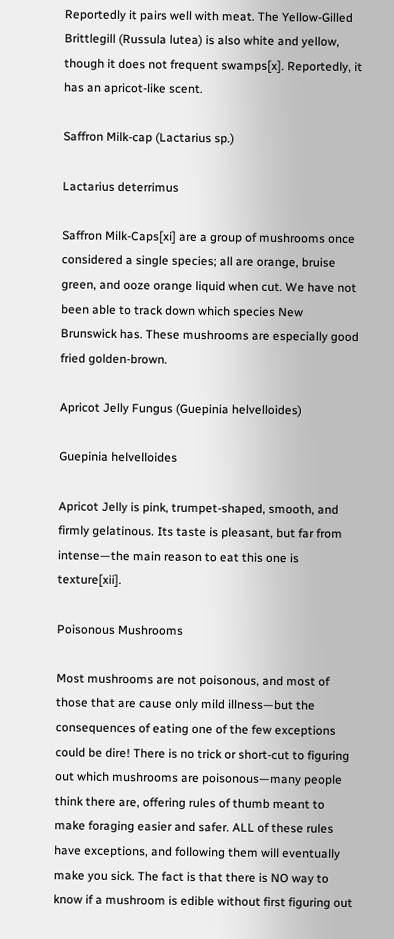Reportedly it pairs well with meat. The Yellow-Gilled Brittlegill (Russula lutea) is also white and yellow, though it does not frequent swamps[x]. Reportedly, it has an apricot-like scent.

Saffron Milk-cap (Lactarius sp.)

Lactarius deterrimus

Saffron Milk-Caps[xi] are a group of mushrooms once considered a single species; all are orange, bruise green, and ooze orange liquid when cut. We have not been able to track down which species New Brunswick has. These mushrooms are especially good fried golden-brown.

Apricot Jelly Fungus (Guepinia helvelloides)

Guepinia helvelloides

Apricot Jelly is pink, trumpet-shaped, smooth, and firmly gelatinous. Its taste is pleasant, but far from intense—the main reason to eat this one is texture[xii].

Poisonous Mushrooms

Most mushrooms are not poisonous, and most of those that are cause only mild illness—but the consequences of eating one of the few exceptions could be dire! There is no trick or short-cut to figuring out which mushrooms are poisonous—many people think there are, offering rules of thumb meant to make foraging easier and safer. ALL of these rules have exceptions, and following them will eventually make you sick. The fact is that there is NO way to know if a mushroom is edible without first figuring out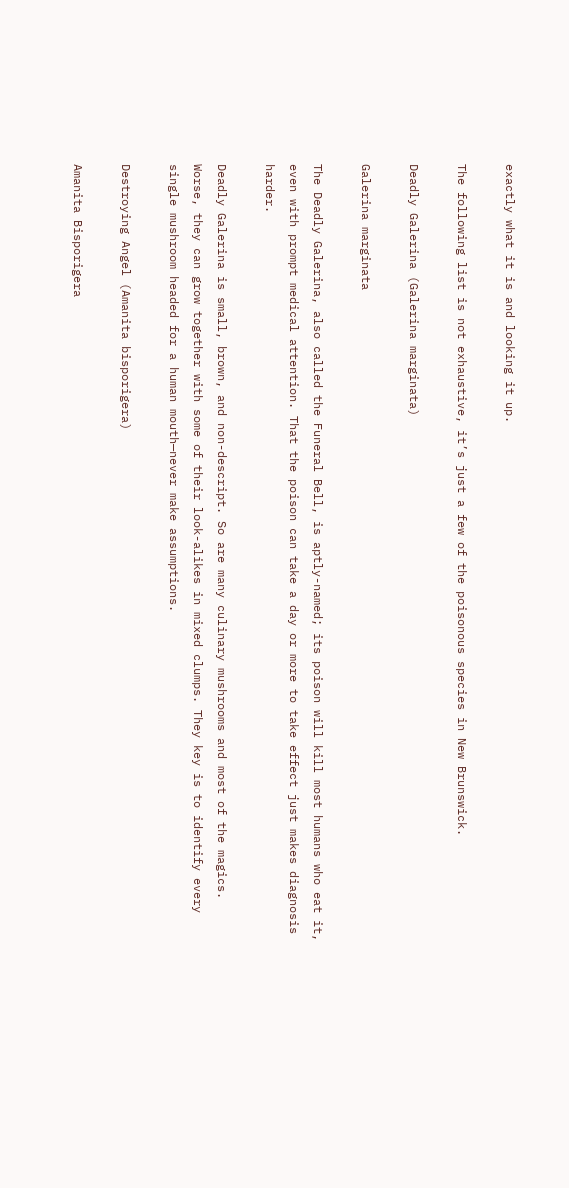exactly what it is and looking it up.

The following list is not exhaustive, it’s just a few of the poisonous species in New Brunswick.

Deadly Galerina (Galerina marginata)

Galerina marginata

The Deadly Galerina, also called the Funeral Bell, is aptly-named; its poison will kill most humans who eat it, even with prompt medical attention. That the poison can take a day or more to take effect just makes diagnosis harder.

Deadly Galerina is small, brown, and non-descript. So are many culinary mushrooms and most of the magics. Worse, they can grow together with some of their look-alikes in mixed clumps. They key is to identify every single mushroom headed for a human mouth—never make assumptions.

Destroying Angel (Amanita bisporigera)

Amanita Bisporigera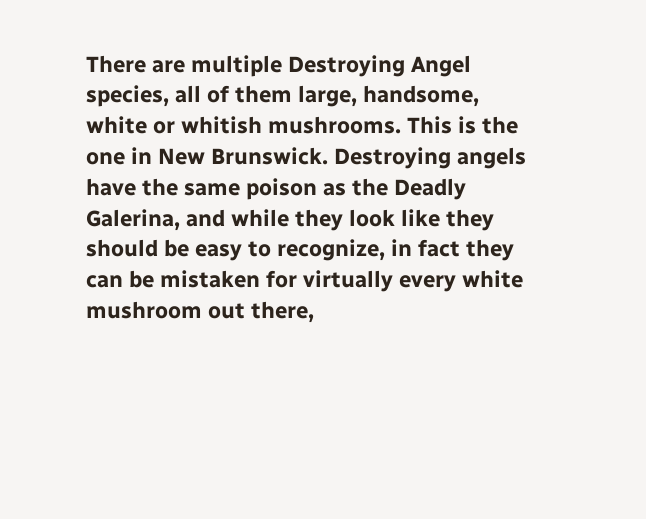There are multiple Destroying Angel species, all of them large, handsome, white or whitish mushrooms. This is the one in New Brunswick. Destroying angels have the same poison as the Deadly Galerina, and while they look like they should be easy to recognize, in fact they can be mistaken for virtually every white mushroom out there,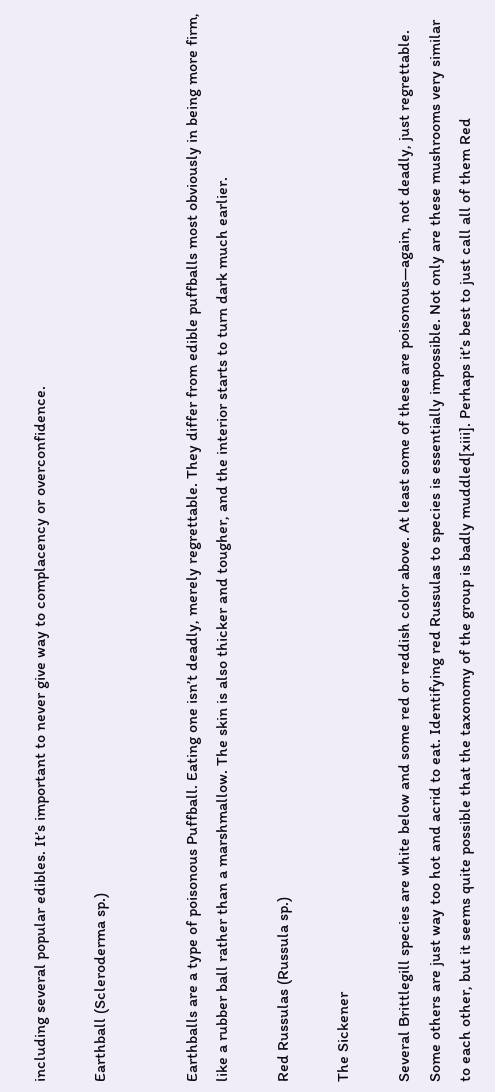including several popular edibles. It’s important to never give way to complacency or overconfidence.

Earthball (Scleroderma sp.)


Earthballs are a type of poisonous Puffball. Eating one isn’t deadly, merely regrettable. They differ from edible puffballs most obviously in being more firm, like a rubber ball rather than a marshmallow. The skin is also thicker and tougher, and the interior starts to turn dark much earlier.

Red Russulas (Russula sp.)

The Sickener

Several Brittlegill species are white below and some red or reddish color above. At least some of these are poisonous—again, not deadly, just regrettable. Some others are just way too hot and acrid to eat. Identifying red Russulas to species is essentially impossible. Not only are these mushrooms very similar to each other, but it seems quite possible that the taxonomy of the group is badly muddled[xiii]. Perhaps it’s best to just call all of them Red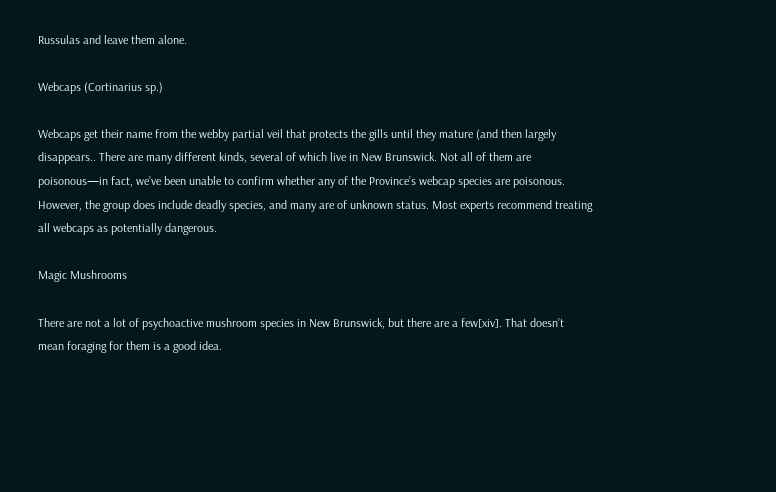Russulas and leave them alone.

Webcaps (Cortinarius sp.)

Webcaps get their name from the webby partial veil that protects the gills until they mature (and then largely disappears.. There are many different kinds, several of which live in New Brunswick. Not all of them are poisonous—in fact, we’ve been unable to confirm whether any of the Province’s webcap species are poisonous. However, the group does include deadly species, and many are of unknown status. Most experts recommend treating all webcaps as potentially dangerous.

Magic Mushrooms

There are not a lot of psychoactive mushroom species in New Brunswick, but there are a few[xiv]. That doesn’t mean foraging for them is a good idea.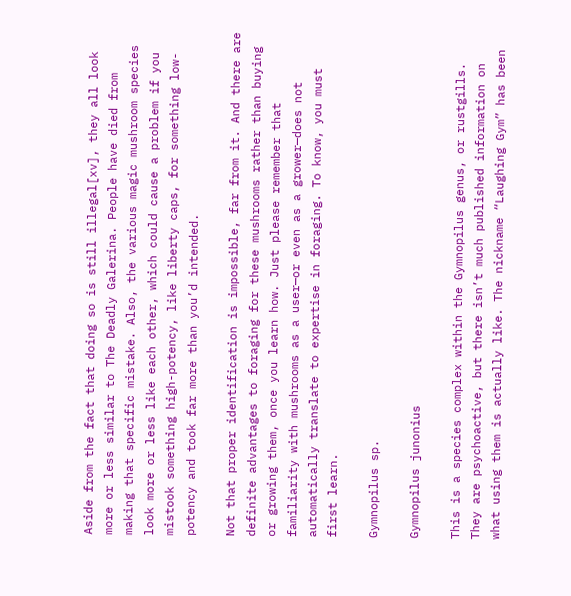Aside from the fact that doing so is still illegal[xv], they all look more or less similar to The Deadly Galerina. People have died from making that specific mistake. Also, the various magic mushroom species look more or less like each other, which could cause a problem if you mistook something high-potency, like liberty caps, for something low-potency and took far more than you’d intended.

Not that proper identification is impossible, far from it. And there are definite advantages to foraging for these mushrooms rather than buying or growing them, once you learn how. Just please remember that familiarity with mushrooms as a user—or even as a grower—does not automatically translate to expertise in foraging. To know, you must first learn.

Gymnopilus sp.

Gymnopilus junonius

This is a species complex within the Gymnopilus genus, or rustgills. They are psychoactive, but there isn’t much published information on what using them is actually like. The nickname “Laughing Gym” has been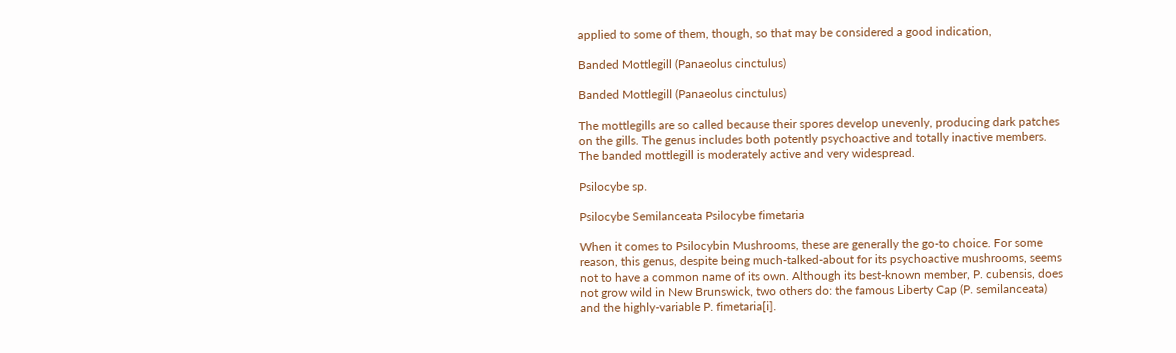applied to some of them, though, so that may be considered a good indication,

Banded Mottlegill (Panaeolus cinctulus)

Banded Mottlegill (Panaeolus cinctulus)

The mottlegills are so called because their spores develop unevenly, producing dark patches on the gills. The genus includes both potently psychoactive and totally inactive members. The banded mottlegill is moderately active and very widespread.

Psilocybe sp.

Psilocybe Semilanceata Psilocybe fimetaria

When it comes to Psilocybin Mushrooms, these are generally the go-to choice. For some reason, this genus, despite being much-talked-about for its psychoactive mushrooms, seems not to have a common name of its own. Although its best-known member, P. cubensis, does not grow wild in New Brunswick, two others do: the famous Liberty Cap (P. semilanceata) and the highly-variable P. fimetaria[i].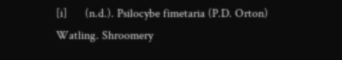[i]      (n.d.). Psilocybe fimetaria (P.D. Orton) Watling. Shroomery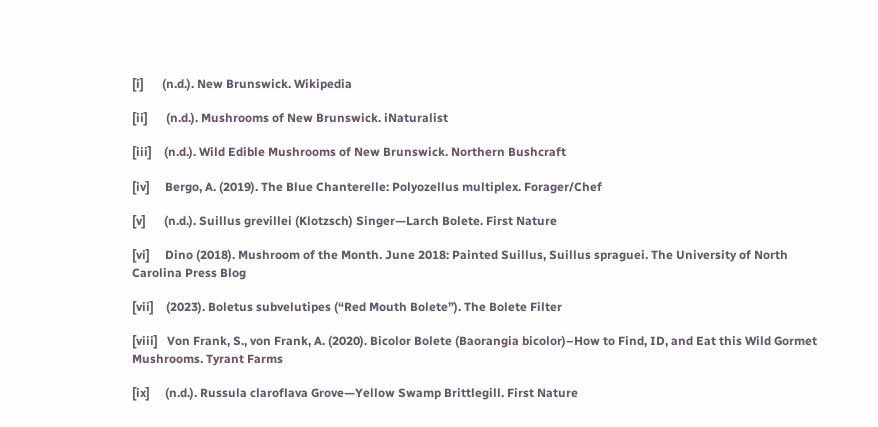[i]      (n.d.). New Brunswick. Wikipedia

[ii]      (n.d.). Mushrooms of New Brunswick. iNaturalist

[iii]    (n.d.). Wild Edible Mushrooms of New Brunswick. Northern Bushcraft

[iv]     Bergo, A. (2019). The Blue Chanterelle: Polyozellus multiplex. Forager/Chef

[v]      (n.d.). Suillus grevillei (Klotzsch) Singer—Larch Bolete. First Nature

[vi]     Dino (2018). Mushroom of the Month. June 2018: Painted Suillus, Suillus spraguei. The University of North Carolina Press Blog

[vii]    (2023). Boletus subvelutipes (“Red Mouth Bolete”). The Bolete Filter

[viii]   Von Frank, S., von Frank, A. (2020). Bicolor Bolete (Baorangia bicolor)–How to Find, ID, and Eat this Wild Gormet Mushrooms. Tyrant Farms

[ix]     (n.d.). Russula claroflava Grove—Yellow Swamp Brittlegill. First Nature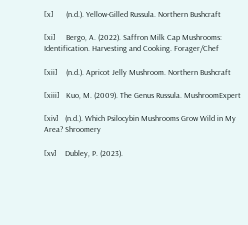[x]      (n.d.). Yellow-Gilled Russula. Northern Bushcraft

[xi]     Bergo, A. (2022). Saffron Milk Cap Mushrooms: Identification. Harvesting and Cooking. Forager/Chef

[xii]    (n.d.). Apricot Jelly Mushroom. Northern Bushcraft

[xiii]   Kuo, M. (2009). The Genus Russula. MushroomExpert

[xiv]   (n.d.). Which Psilocybin Mushrooms Grow Wild in My Area? Shroomery

[xv]    Dubley, P. (2023).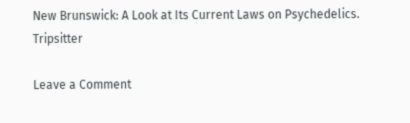New Brunswick: A Look at Its Current Laws on Psychedelics. Tripsitter

Leave a Comment